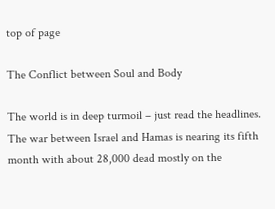top of page

The Conflict between Soul and Body

The world is in deep turmoil – just read the headlines. The war between Israel and Hamas is nearing its fifth month with about 28,000 dead mostly on the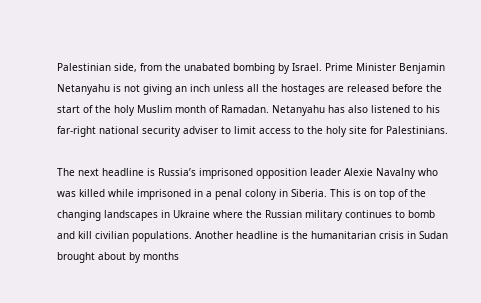Palestinian side, from the unabated bombing by Israel. Prime Minister Benjamin Netanyahu is not giving an inch unless all the hostages are released before the start of the holy Muslim month of Ramadan. Netanyahu has also listened to his far-right national security adviser to limit access to the holy site for Palestinians.

The next headline is Russia’s imprisoned opposition leader Alexie Navalny who was killed while imprisoned in a penal colony in Siberia. This is on top of the changing landscapes in Ukraine where the Russian military continues to bomb and kill civilian populations. Another headline is the humanitarian crisis in Sudan brought about by months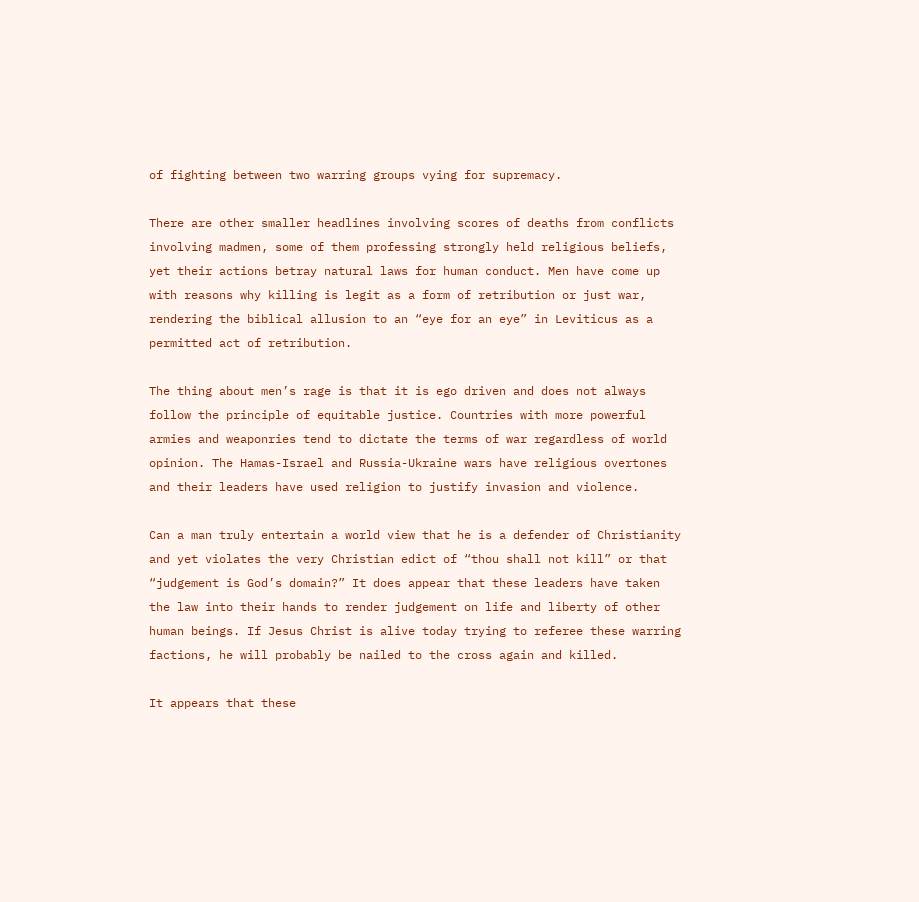of fighting between two warring groups vying for supremacy.

There are other smaller headlines involving scores of deaths from conflicts involving madmen, some of them professing strongly held religious beliefs, yet their actions betray natural laws for human conduct. Men have come up with reasons why killing is legit as a form of retribution or just war, rendering the biblical allusion to an “eye for an eye” in Leviticus as a permitted act of retribution.

The thing about men’s rage is that it is ego driven and does not always follow the principle of equitable justice. Countries with more powerful armies and weaponries tend to dictate the terms of war regardless of world opinion. The Hamas-Israel and Russia-Ukraine wars have religious overtones and their leaders have used religion to justify invasion and violence.

Can a man truly entertain a world view that he is a defender of Christianity and yet violates the very Christian edict of “thou shall not kill” or that “judgement is God’s domain?” It does appear that these leaders have taken the law into their hands to render judgement on life and liberty of other human beings. If Jesus Christ is alive today trying to referee these warring factions, he will probably be nailed to the cross again and killed.

It appears that these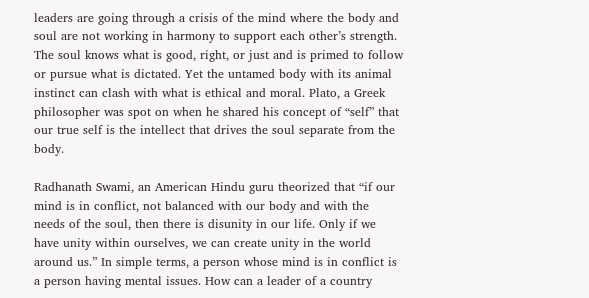leaders are going through a crisis of the mind where the body and soul are not working in harmony to support each other’s strength. The soul knows what is good, right, or just and is primed to follow or pursue what is dictated. Yet the untamed body with its animal instinct can clash with what is ethical and moral. Plato, a Greek philosopher was spot on when he shared his concept of “self” that our true self is the intellect that drives the soul separate from the body.

Radhanath Swami, an American Hindu guru theorized that “if our mind is in conflict, not balanced with our body and with the needs of the soul, then there is disunity in our life. Only if we have unity within ourselves, we can create unity in the world around us.” In simple terms, a person whose mind is in conflict is a person having mental issues. How can a leader of a country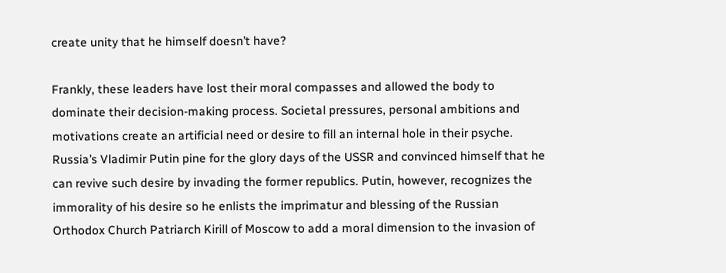create unity that he himself doesn’t have?

Frankly, these leaders have lost their moral compasses and allowed the body to dominate their decision-making process. Societal pressures, personal ambitions and motivations create an artificial need or desire to fill an internal hole in their psyche. Russia’s Vladimir Putin pine for the glory days of the USSR and convinced himself that he can revive such desire by invading the former republics. Putin, however, recognizes the immorality of his desire so he enlists the imprimatur and blessing of the Russian Orthodox Church Patriarch Kirill of Moscow to add a moral dimension to the invasion of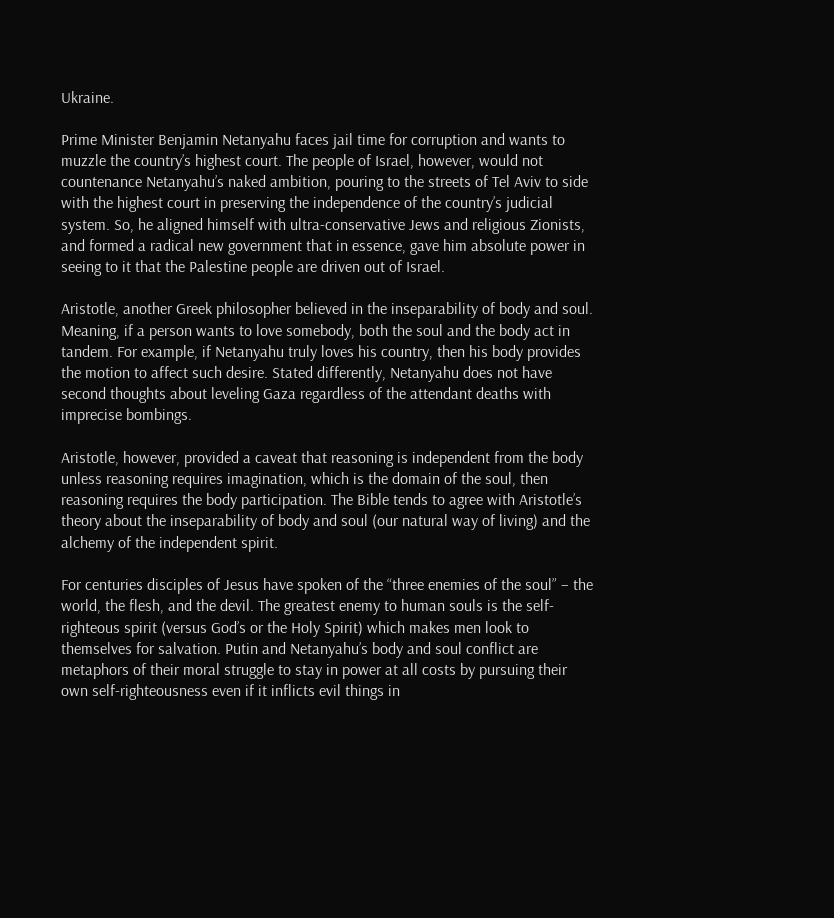Ukraine.

Prime Minister Benjamin Netanyahu faces jail time for corruption and wants to muzzle the country’s highest court. The people of Israel, however, would not countenance Netanyahu’s naked ambition, pouring to the streets of Tel Aviv to side with the highest court in preserving the independence of the country’s judicial system. So, he aligned himself with ultra-conservative Jews and religious Zionists, and formed a radical new government that in essence, gave him absolute power in seeing to it that the Palestine people are driven out of Israel.

Aristotle, another Greek philosopher believed in the inseparability of body and soul. Meaning, if a person wants to love somebody, both the soul and the body act in tandem. For example, if Netanyahu truly loves his country, then his body provides the motion to affect such desire. Stated differently, Netanyahu does not have second thoughts about leveling Gaza regardless of the attendant deaths with imprecise bombings.

Aristotle, however, provided a caveat that reasoning is independent from the body unless reasoning requires imagination, which is the domain of the soul, then reasoning requires the body participation. The Bible tends to agree with Aristotle’s theory about the inseparability of body and soul (our natural way of living) and the alchemy of the independent spirit.

For centuries disciples of Jesus have spoken of the “three enemies of the soul” – the world, the flesh, and the devil. The greatest enemy to human souls is the self-righteous spirit (versus God’s or the Holy Spirit) which makes men look to themselves for salvation. Putin and Netanyahu’s body and soul conflict are metaphors of their moral struggle to stay in power at all costs by pursuing their own self-righteousness even if it inflicts evil things in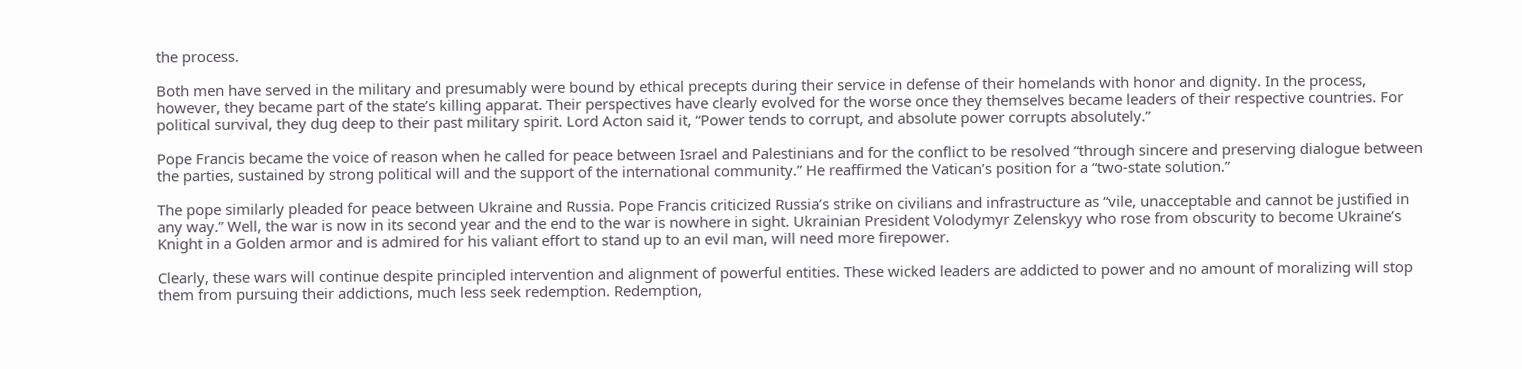the process.

Both men have served in the military and presumably were bound by ethical precepts during their service in defense of their homelands with honor and dignity. In the process, however, they became part of the state’s killing apparat. Their perspectives have clearly evolved for the worse once they themselves became leaders of their respective countries. For political survival, they dug deep to their past military spirit. Lord Acton said it, “Power tends to corrupt, and absolute power corrupts absolutely.”

Pope Francis became the voice of reason when he called for peace between Israel and Palestinians and for the conflict to be resolved “through sincere and preserving dialogue between the parties, sustained by strong political will and the support of the international community.” He reaffirmed the Vatican’s position for a “two-state solution.”

The pope similarly pleaded for peace between Ukraine and Russia. Pope Francis criticized Russia’s strike on civilians and infrastructure as “vile, unacceptable and cannot be justified in any way.” Well, the war is now in its second year and the end to the war is nowhere in sight. Ukrainian President Volodymyr Zelenskyy who rose from obscurity to become Ukraine’s Knight in a Golden armor and is admired for his valiant effort to stand up to an evil man, will need more firepower.

Clearly, these wars will continue despite principled intervention and alignment of powerful entities. These wicked leaders are addicted to power and no amount of moralizing will stop them from pursuing their addictions, much less seek redemption. Redemption,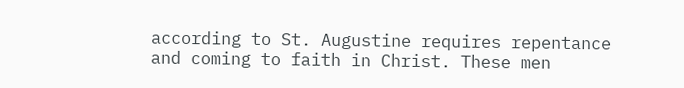according to St. Augustine requires repentance and coming to faith in Christ. These men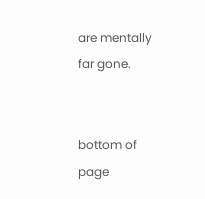are mentally far gone.


bottom of page